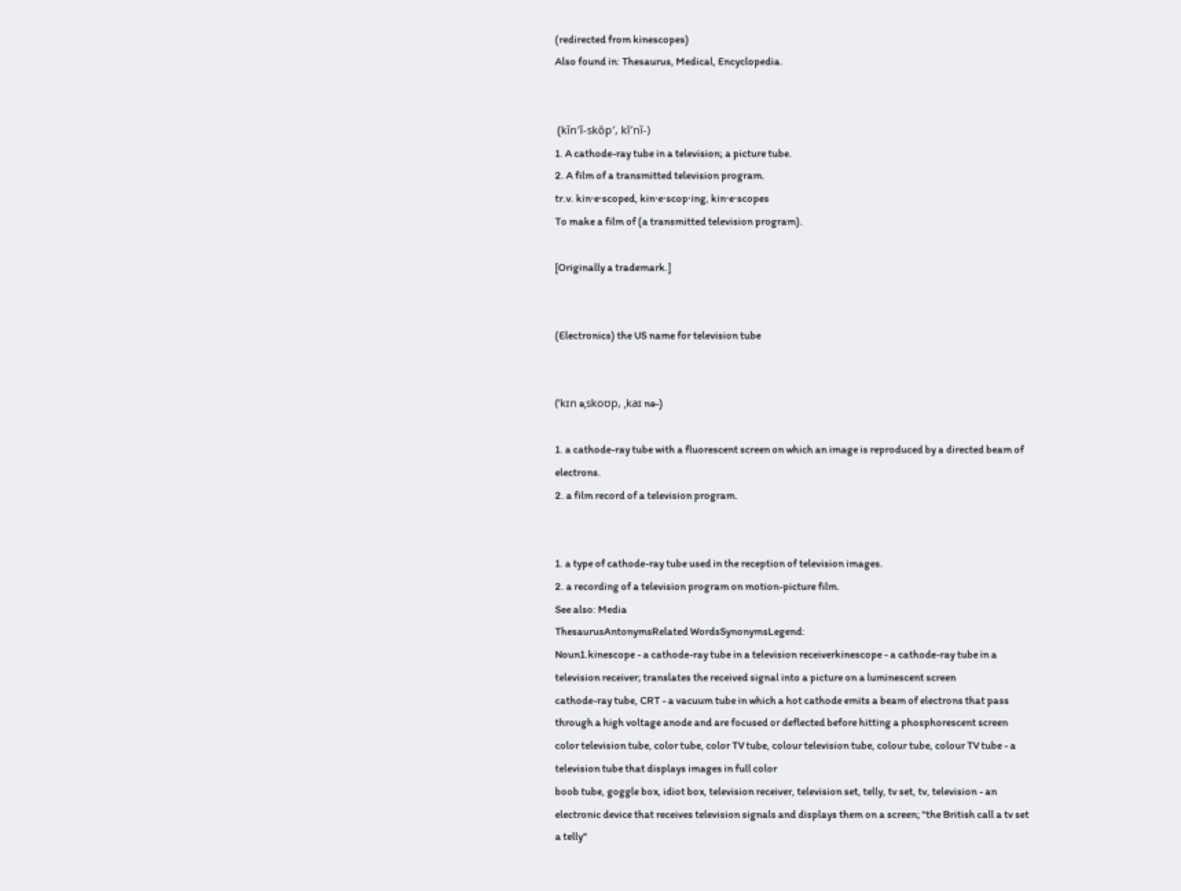(redirected from kinescopes)
Also found in: Thesaurus, Medical, Encyclopedia.


 (kĭn′ĭ-skōp′, kī′nĭ-)
1. A cathode-ray tube in a television; a picture tube.
2. A film of a transmitted television program.
tr.v. kin·e·scoped, kin·e·scop·ing, kin·e·scopes
To make a film of (a transmitted television program).

[Originally a trademark.]


(Electronics) the US name for television tube


(ˈkɪn əˌskoʊp, ˌkaɪ nə-)

1. a cathode-ray tube with a fluorescent screen on which an image is reproduced by a directed beam of electrons.
2. a film record of a television program.


1. a type of cathode-ray tube used in the reception of television images.
2. a recording of a television program on motion-picture film.
See also: Media
ThesaurusAntonymsRelated WordsSynonymsLegend:
Noun1.kinescope - a cathode-ray tube in a television receiverkinescope - a cathode-ray tube in a television receiver; translates the received signal into a picture on a luminescent screen
cathode-ray tube, CRT - a vacuum tube in which a hot cathode emits a beam of electrons that pass through a high voltage anode and are focused or deflected before hitting a phosphorescent screen
color television tube, color tube, color TV tube, colour television tube, colour tube, colour TV tube - a television tube that displays images in full color
boob tube, goggle box, idiot box, television receiver, television set, telly, tv set, tv, television - an electronic device that receives television signals and displays them on a screen; "the British call a tv set a telly"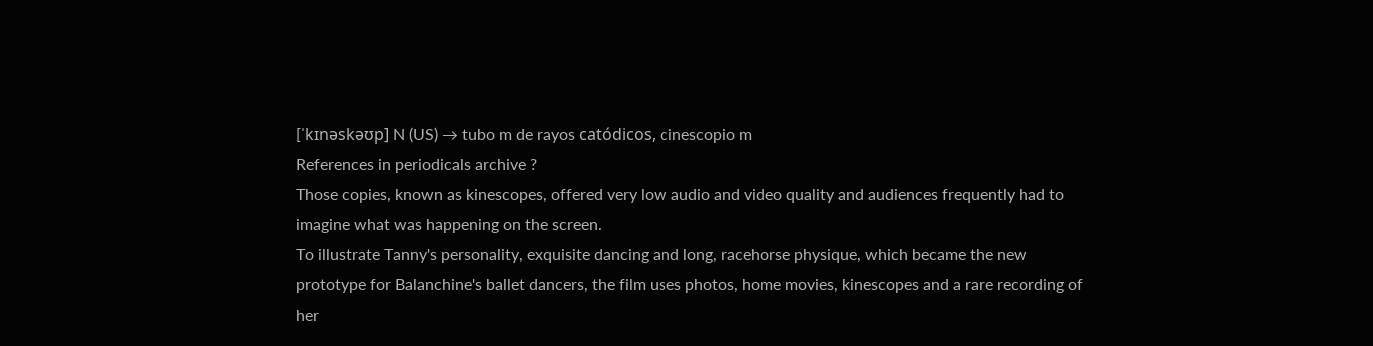[ˈkɪnəskəʊp] N (US) → tubo m de rayos catódicos, cinescopio m
References in periodicals archive ?
Those copies, known as kinescopes, offered very low audio and video quality and audiences frequently had to imagine what was happening on the screen.
To illustrate Tanny's personality, exquisite dancing and long, racehorse physique, which became the new prototype for Balanchine's ballet dancers, the film uses photos, home movies, kinescopes and a rare recording of her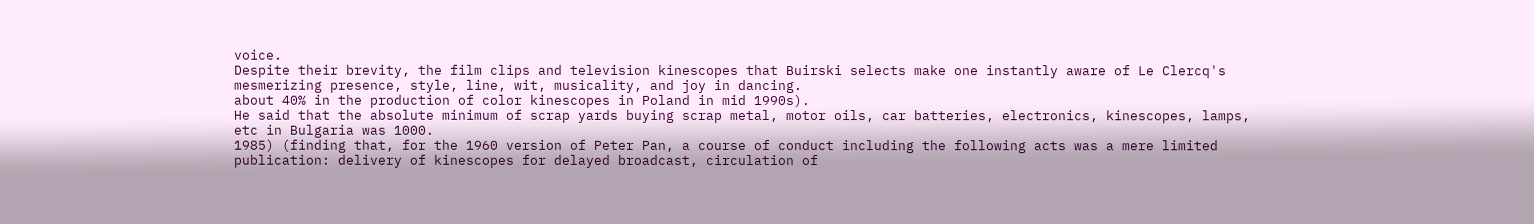voice.
Despite their brevity, the film clips and television kinescopes that Buirski selects make one instantly aware of Le Clercq's mesmerizing presence, style, line, wit, musicality, and joy in dancing.
about 40% in the production of color kinescopes in Poland in mid 1990s).
He said that the absolute minimum of scrap yards buying scrap metal, motor oils, car batteries, electronics, kinescopes, lamps, etc in Bulgaria was 1000.
1985) (finding that, for the 1960 version of Peter Pan, a course of conduct including the following acts was a mere limited publication: delivery of kinescopes for delayed broadcast, circulation of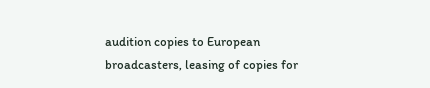audition copies to European broadcasters, leasing of copies for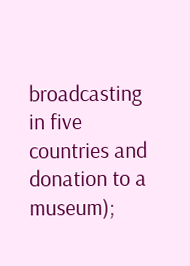broadcasting in five countries and donation to a museum);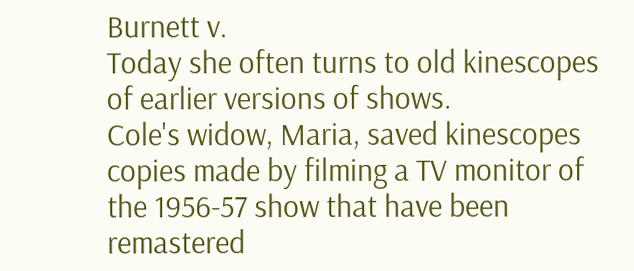Burnett v.
Today she often turns to old kinescopes of earlier versions of shows.
Cole's widow, Maria, saved kinescopes copies made by filming a TV monitor of the 1956-57 show that have been remastered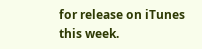for release on iTunes this week.